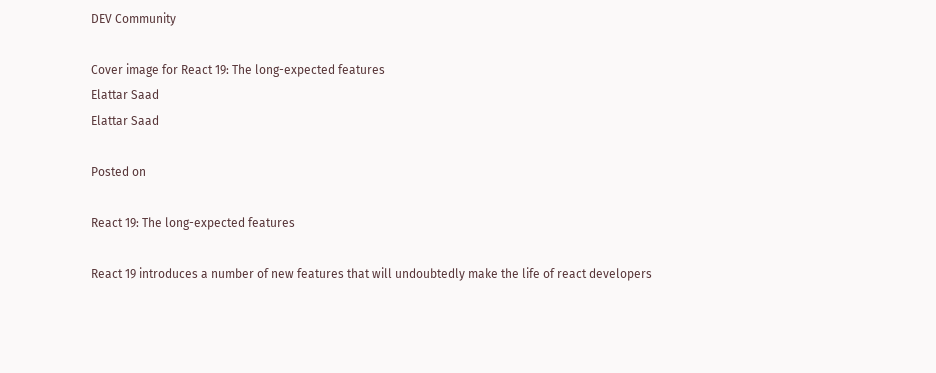DEV Community

Cover image for React 19: The long-expected features
Elattar Saad
Elattar Saad

Posted on

React 19: The long-expected features

React 19 introduces a number of new features that will undoubtedly make the life of react developers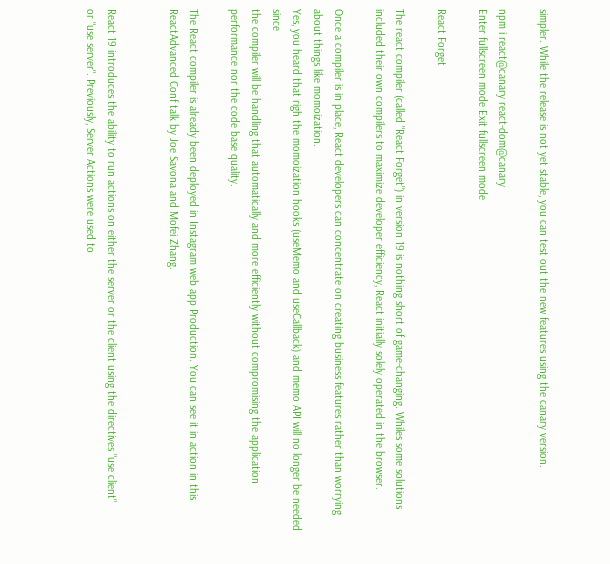simpler. While the release is not yet stable, you can test out the new features using the canary version.

npm i react@canary react-dom@canary
Enter fullscreen mode Exit fullscreen mode

React Forget

The react compiler (called "React Forget") in version 19 is nothing short of game-changing. Whiles some solutions included their own compilers to maximize developer efficiency, React initially solely operated in the browser.

Once a compiler is in place, React developers can concentrate on creating business features rather than worrying about things like momoization.
Yes, you heard that righ the momoization hooks (useMemo and useCallback) and memo API will no longer be needed since
the compiler will be handling that automatically and more efficiently without compromising the application performance nor the code base quality.

The React compiler is already been deployed in Instagram web app Production. You can see it in action in this ReactAdvanced Conf talk by Joe Savona and Mofei Zhang.


React 19 introduces the ability to run actions on either the server or the client using the directives "use client"
or "use server". Previously, Server Actions were used to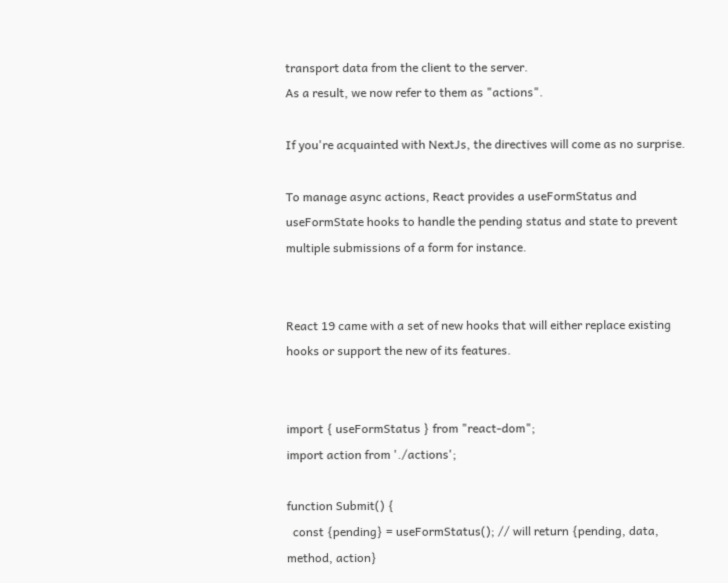transport data from the client to the server.
As a result, we now refer to them as "actions".

If you're acquainted with NextJs, the directives will come as no surprise.

To manage async actions, React provides a useFormStatus and useFormState hooks to handle the pending status and state to prevent multiple submissions of a form for instance.


React 19 came with a set of new hooks that will either replace existing hooks or support the new of its features.


import { useFormStatus } from "react-dom";
import action from './actions';

function Submit() {
  const {pending} = useFormStatus(); // will return {pending, data, method, action}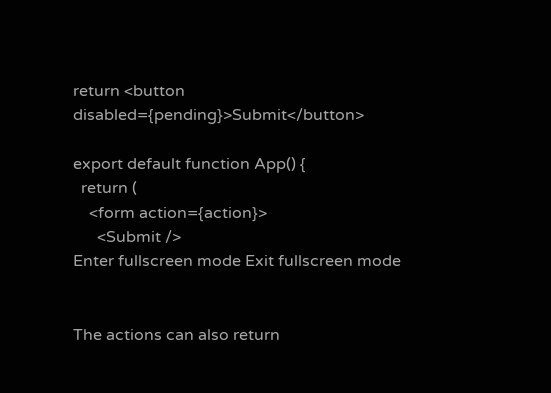return <button disabled={pending}>Submit</button>

export default function App() {
  return (
    <form action={action}>
      <Submit />
Enter fullscreen mode Exit fullscreen mode


The actions can also return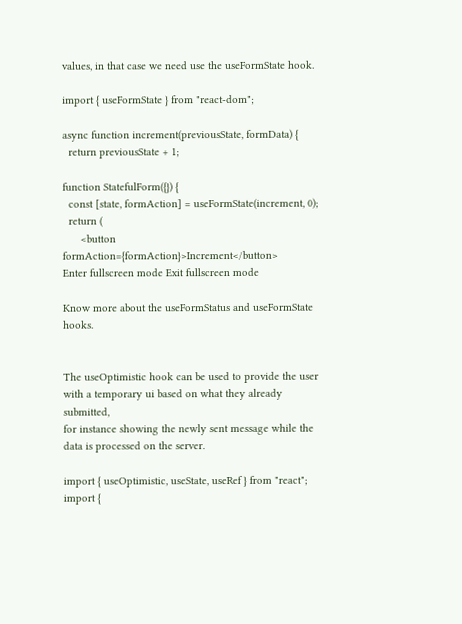values, in that case we need use the useFormState hook.

import { useFormState } from "react-dom";

async function increment(previousState, formData) {
  return previousState + 1;

function StatefulForm({}) {
  const [state, formAction] = useFormState(increment, 0);
  return (
      <button formAction={formAction}>Increment</button>
Enter fullscreen mode Exit fullscreen mode

Know more about the useFormStatus and useFormState hooks.


The useOptimistic hook can be used to provide the user with a temporary ui based on what they already submitted,
for instance showing the newly sent message while the data is processed on the server.

import { useOptimistic, useState, useRef } from "react";
import {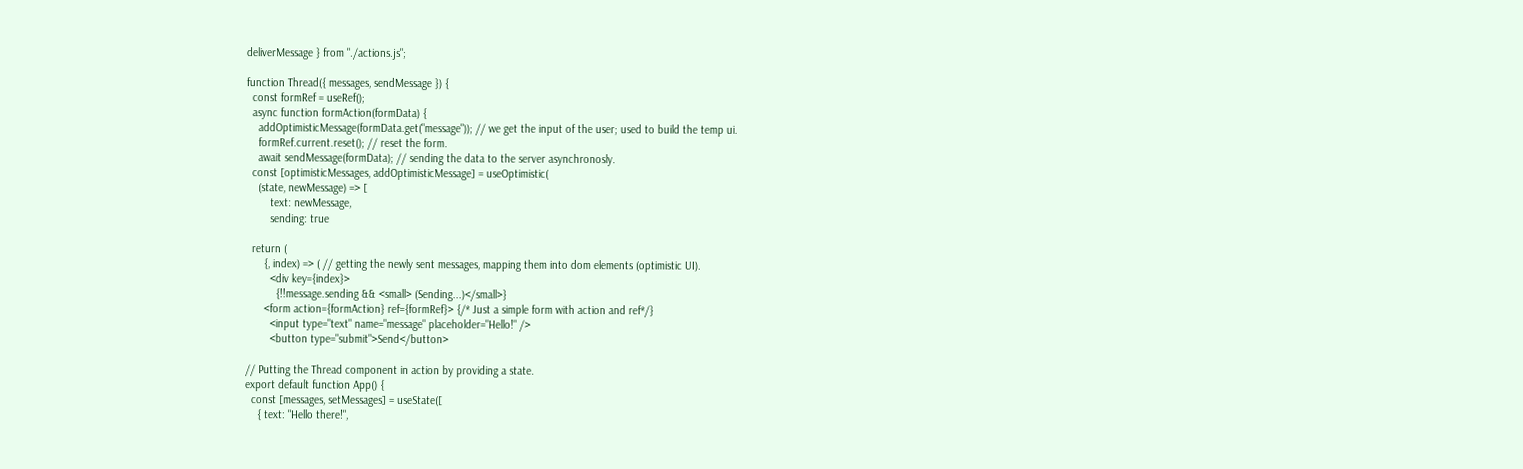deliverMessage } from "./actions.js";

function Thread({ messages, sendMessage }) {
  const formRef = useRef();
  async function formAction(formData) {
    addOptimisticMessage(formData.get("message")); // we get the input of the user; used to build the temp ui.
    formRef.current.reset(); // reset the form.
    await sendMessage(formData); // sending the data to the server asynchronosly.
  const [optimisticMessages, addOptimisticMessage] = useOptimistic(
    (state, newMessage) => [
        text: newMessage,
        sending: true

  return (
      {, index) => ( // getting the newly sent messages, mapping them into dom elements (optimistic UI).
        <div key={index}>
          {!!message.sending && <small> (Sending...)</small>}
      <form action={formAction} ref={formRef}> {/* Just a simple form with action and ref*/}
        <input type="text" name="message" placeholder="Hello!" />
        <button type="submit">Send</button>

// Putting the Thread component in action by providing a state.
export default function App() {
  const [messages, setMessages] = useState([
    { text: "Hello there!",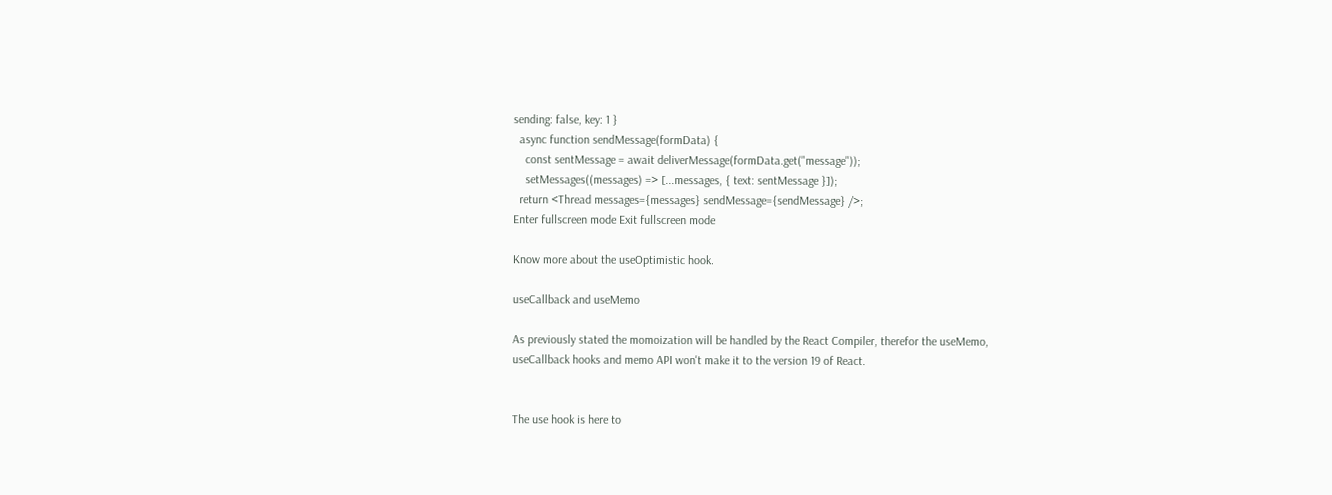sending: false, key: 1 }
  async function sendMessage(formData) {
    const sentMessage = await deliverMessage(formData.get("message"));
    setMessages((messages) => [...messages, { text: sentMessage }]);
  return <Thread messages={messages} sendMessage={sendMessage} />;
Enter fullscreen mode Exit fullscreen mode

Know more about the useOptimistic hook.

useCallback and useMemo

As previously stated the momoization will be handled by the React Compiler, therefor the useMemo,
useCallback hooks and memo API won't make it to the version 19 of React.


The use hook is here to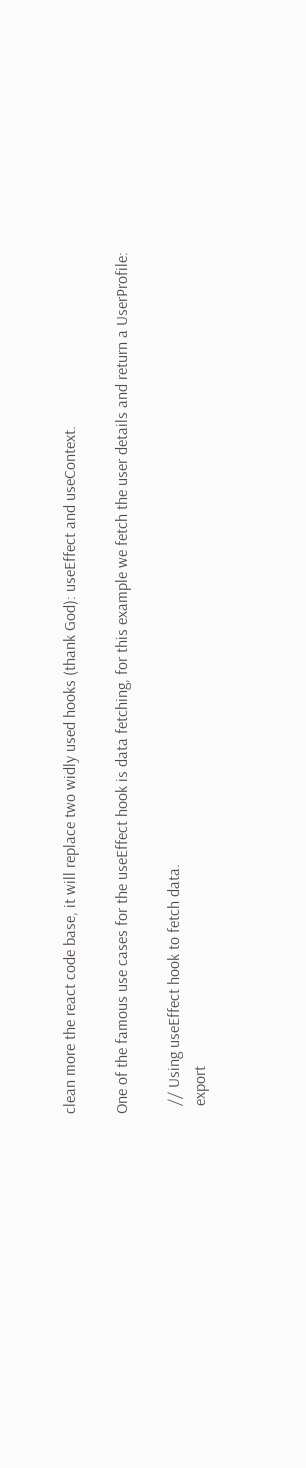clean more the react code base, it will replace two widly used hooks (thank God): useEffect and useContext.

One of the famous use cases for the useEffect hook is data fetching, for this example we fetch the user details and return a UserProfile:

  // Using useEffect hook to fetch data.
  export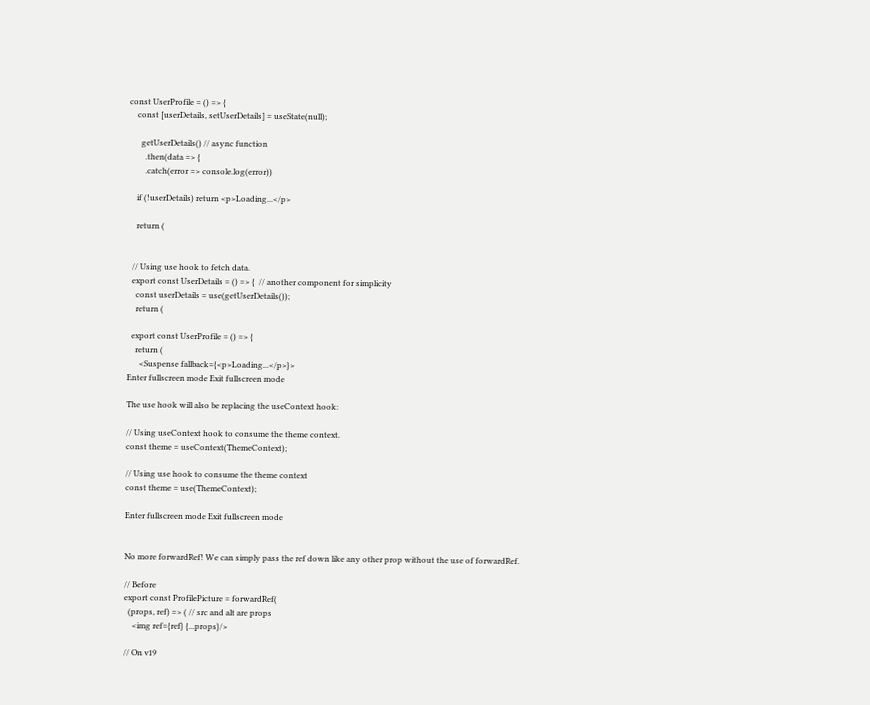const UserProfile = () => {
    const [userDetails, setUserDetails] = useState(null);

      getUserDetails() // async function
        .then(data => {
        .catch(error => console.log(error))

    if (!userDetails) return <p>Loading...</p>

    return (


  // Using use hook to fetch data.
  export const UserDetails = () => {  // another component for simplicity
    const userDetails = use(getUserDetails());
    return (

  export const UserProfile = () => {
    return (
      <Suspense fallback={<p>Loading...</p>}>
Enter fullscreen mode Exit fullscreen mode

The use hook will also be replacing the useContext hook:

// Using useContext hook to consume the theme context.
const theme = useContext(ThemeContext);

// Using use hook to consume the theme context
const theme = use(ThemeContext);

Enter fullscreen mode Exit fullscreen mode


No more forwardRef! We can simply pass the ref down like any other prop without the use of forwardRef.

// Before
export const ProfilePicture = forwardRef(
  (props, ref) => ( // src and alt are props
    <img ref={ref} {...props}/>

// On v19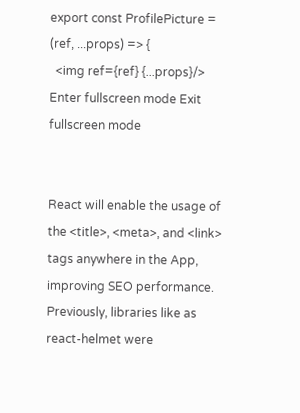export const ProfilePicture = (ref, ...props) => {
  <img ref={ref} {...props}/>
Enter fullscreen mode Exit fullscreen mode


React will enable the usage of the <title>, <meta>, and <link> tags anywhere in the App, improving SEO performance.
Previously, libraries like as react-helmet were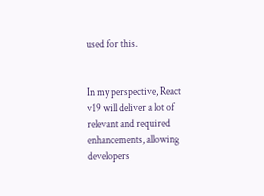used for this.


In my perspective, React v19 will deliver a lot of relevant and required enhancements, allowing developers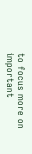to focus more on important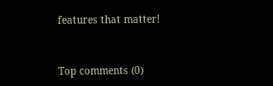features that matter!


Top comments (0)